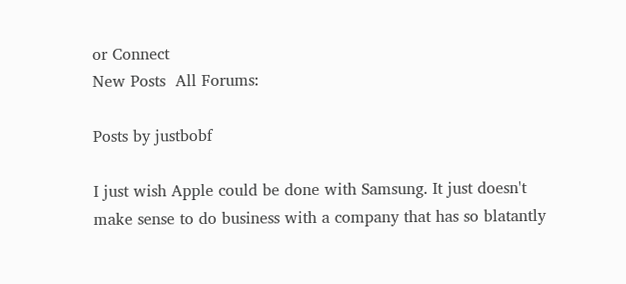or Connect
New Posts  All Forums:

Posts by justbobf

I just wish Apple could be done with Samsung. It just doesn't make sense to do business with a company that has so blatantly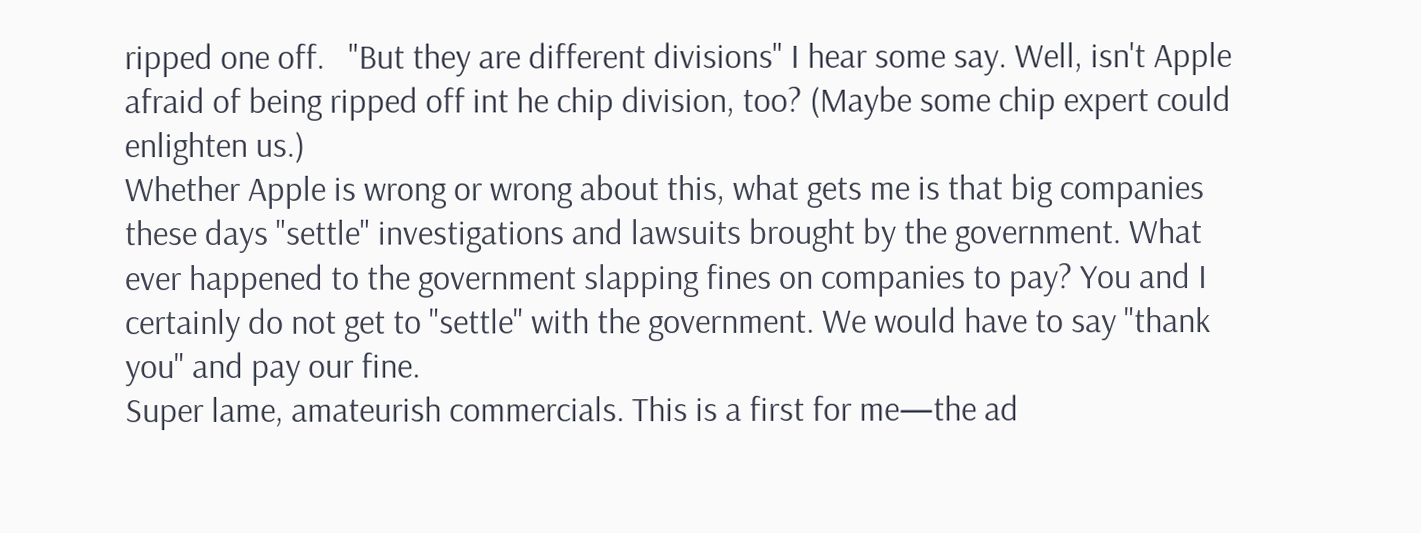ripped one off.   "But they are different divisions" I hear some say. Well, isn't Apple afraid of being ripped off int he chip division, too? (Maybe some chip expert could enlighten us.)
Whether Apple is wrong or wrong about this, what gets me is that big companies these days "settle" investigations and lawsuits brought by the government. What ever happened to the government slapping fines on companies to pay? You and I certainly do not get to "settle" with the government. We would have to say "thank you" and pay our fine.
Super lame, amateurish commercials. This is a first for me—the ad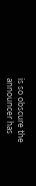is so obscure the announcer has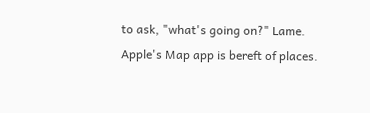to ask, "what's going on?" Lame.
Apple's Map app is bereft of places.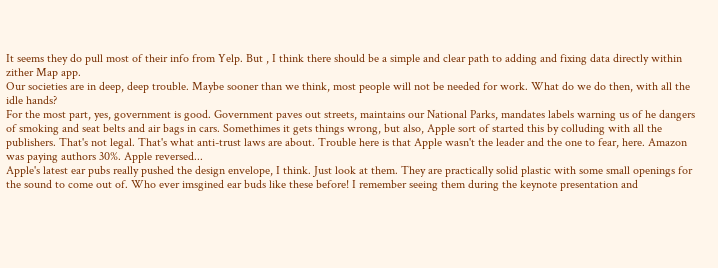It seems they do pull most of their info from Yelp. But , I think there should be a simple and clear path to adding and fixing data directly within zither Map app.
Our societies are in deep, deep trouble. Maybe sooner than we think, most people will not be needed for work. What do we do then, with all the idle hands?
For the most part, yes, government is good. Government paves out streets, maintains our National Parks, mandates labels warning us of he dangers of smoking and seat belts and air bags in cars. Somethimes it gets things wrong, but also, Apple sort of started this by colluding with all the publishers. That's not legal. That's what anti-trust laws are about. Trouble here is that Apple wasn't the leader and the one to fear, here. Amazon was paying authors 30%. Apple reversed...
Apple's latest ear pubs really pushed the design envelope, I think. Just look at them. They are practically solid plastic with some small openings for the sound to come out of. Who ever imsgined ear buds like these before! I remember seeing them during the keynote presentation and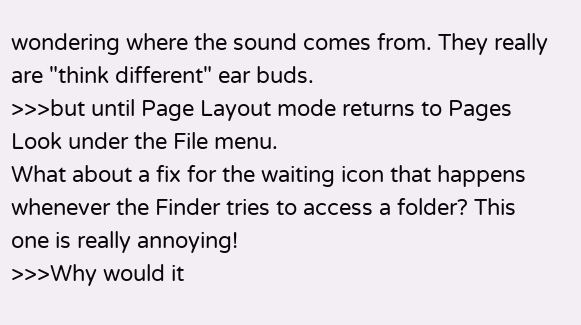wondering where the sound comes from. They really are "think different" ear buds.
>>>but until Page Layout mode returns to Pages Look under the File menu.
What about a fix for the waiting icon that happens whenever the Finder tries to access a folder? This one is really annoying!
>>>Why would it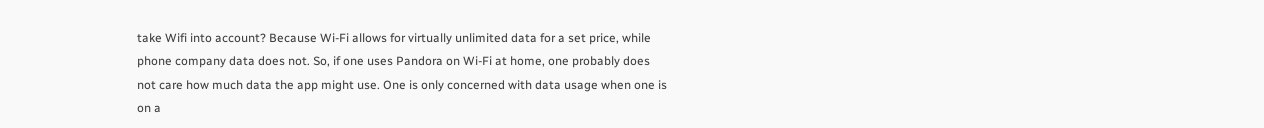take Wifi into account? Because Wi-Fi allows for virtually unlimited data for a set price, while phone company data does not. So, if one uses Pandora on Wi-Fi at home, one probably does not care how much data the app might use. One is only concerned with data usage when one is on a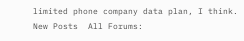limited phone company data plan, I think.
New Posts  All Forums: